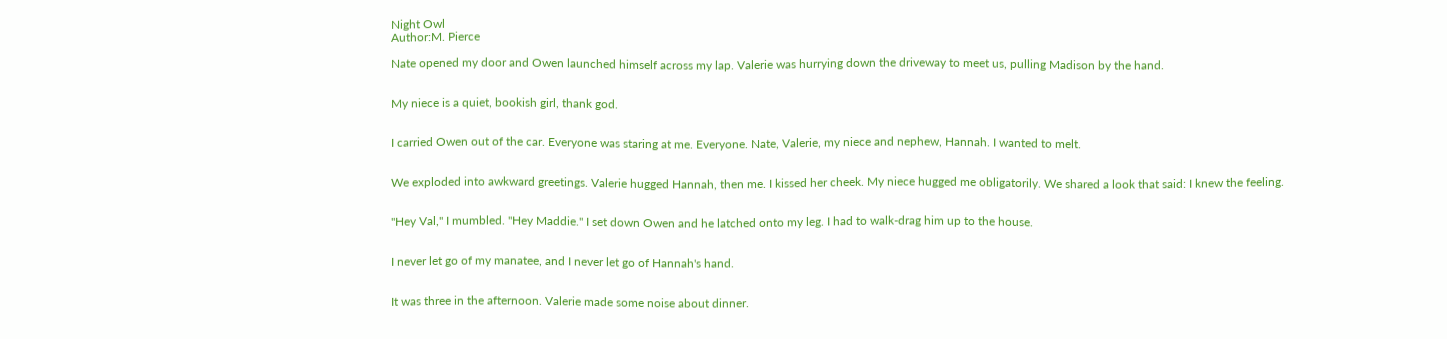Night Owl
Author:M. Pierce

Nate opened my door and Owen launched himself across my lap. Valerie was hurrying down the driveway to meet us, pulling Madison by the hand.


My niece is a quiet, bookish girl, thank god.


I carried Owen out of the car. Everyone was staring at me. Everyone. Nate, Valerie, my niece and nephew, Hannah. I wanted to melt.


We exploded into awkward greetings. Valerie hugged Hannah, then me. I kissed her cheek. My niece hugged me obligatorily. We shared a look that said: I knew the feeling.


"Hey Val," I mumbled. "Hey Maddie." I set down Owen and he latched onto my leg. I had to walk-drag him up to the house.


I never let go of my manatee, and I never let go of Hannah's hand.


It was three in the afternoon. Valerie made some noise about dinner.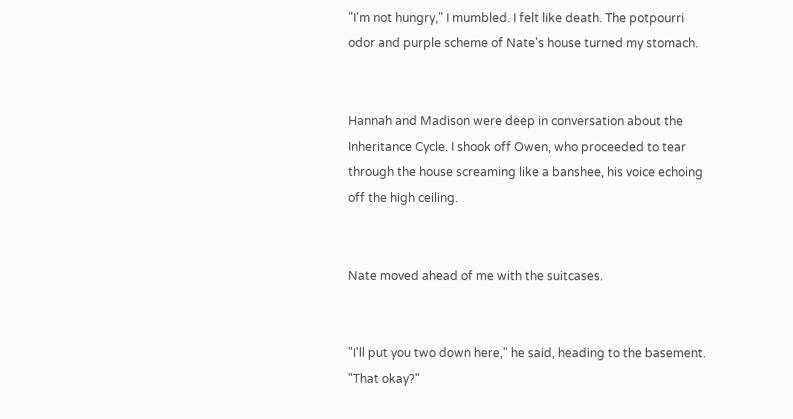"I'm not hungry," I mumbled. I felt like death. The potpourri odor and purple scheme of Nate's house turned my stomach.


Hannah and Madison were deep in conversation about the Inheritance Cycle. I shook off Owen, who proceeded to tear through the house screaming like a banshee, his voice echoing off the high ceiling.


Nate moved ahead of me with the suitcases.


"I'll put you two down here," he said, heading to the basement. "That okay?"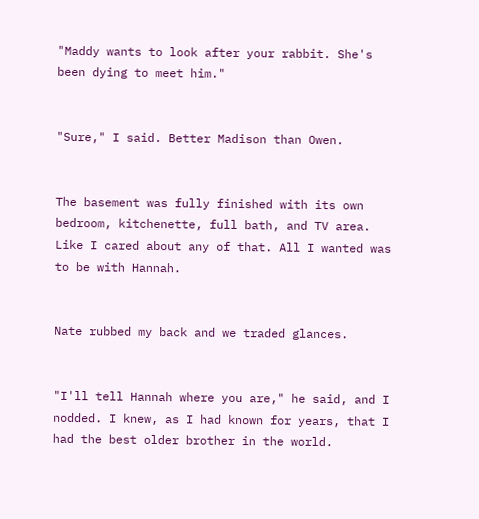"Maddy wants to look after your rabbit. She's been dying to meet him."


"Sure," I said. Better Madison than Owen.


The basement was fully finished with its own bedroom, kitchenette, full bath, and TV area. Like I cared about any of that. All I wanted was to be with Hannah.


Nate rubbed my back and we traded glances.


"I'll tell Hannah where you are," he said, and I nodded. I knew, as I had known for years, that I had the best older brother in the world.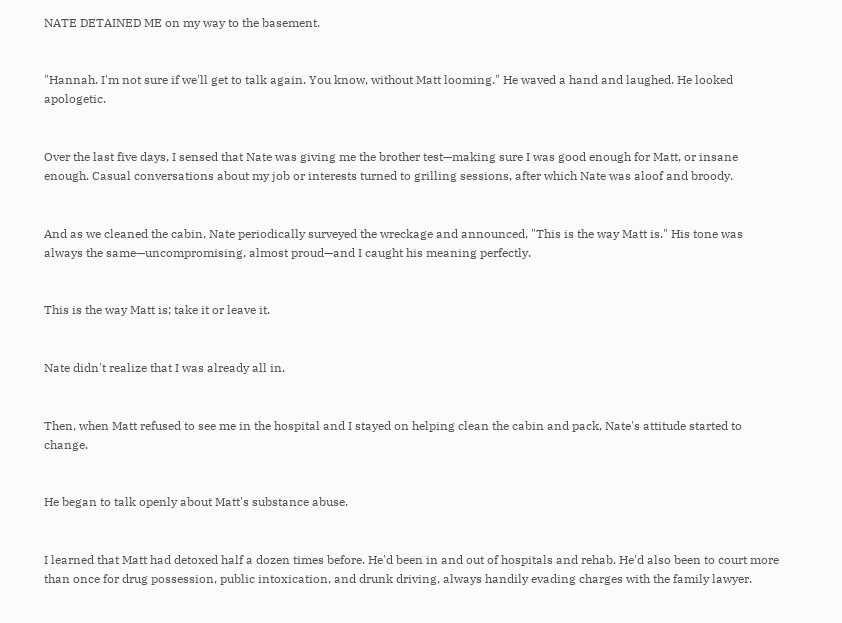NATE DETAINED ME on my way to the basement.


"Hannah. I'm not sure if we'll get to talk again. You know, without Matt looming." He waved a hand and laughed. He looked apologetic.


Over the last five days, I sensed that Nate was giving me the brother test—making sure I was good enough for Matt, or insane enough. Casual conversations about my job or interests turned to grilling sessions, after which Nate was aloof and broody.


And as we cleaned the cabin, Nate periodically surveyed the wreckage and announced, "This is the way Matt is." His tone was always the same—uncompromising, almost proud—and I caught his meaning perfectly.


This is the way Matt is; take it or leave it.


Nate didn't realize that I was already all in.


Then, when Matt refused to see me in the hospital and I stayed on helping clean the cabin and pack, Nate's attitude started to change.


He began to talk openly about Matt's substance abuse.


I learned that Matt had detoxed half a dozen times before. He'd been in and out of hospitals and rehab. He'd also been to court more than once for drug possession, public intoxication, and drunk driving, always handily evading charges with the family lawyer.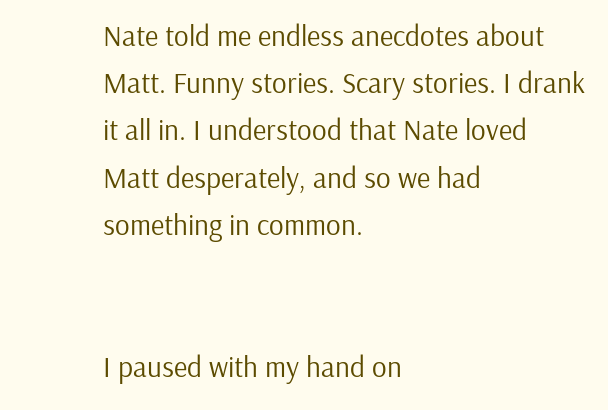Nate told me endless anecdotes about Matt. Funny stories. Scary stories. I drank it all in. I understood that Nate loved Matt desperately, and so we had something in common.


I paused with my hand on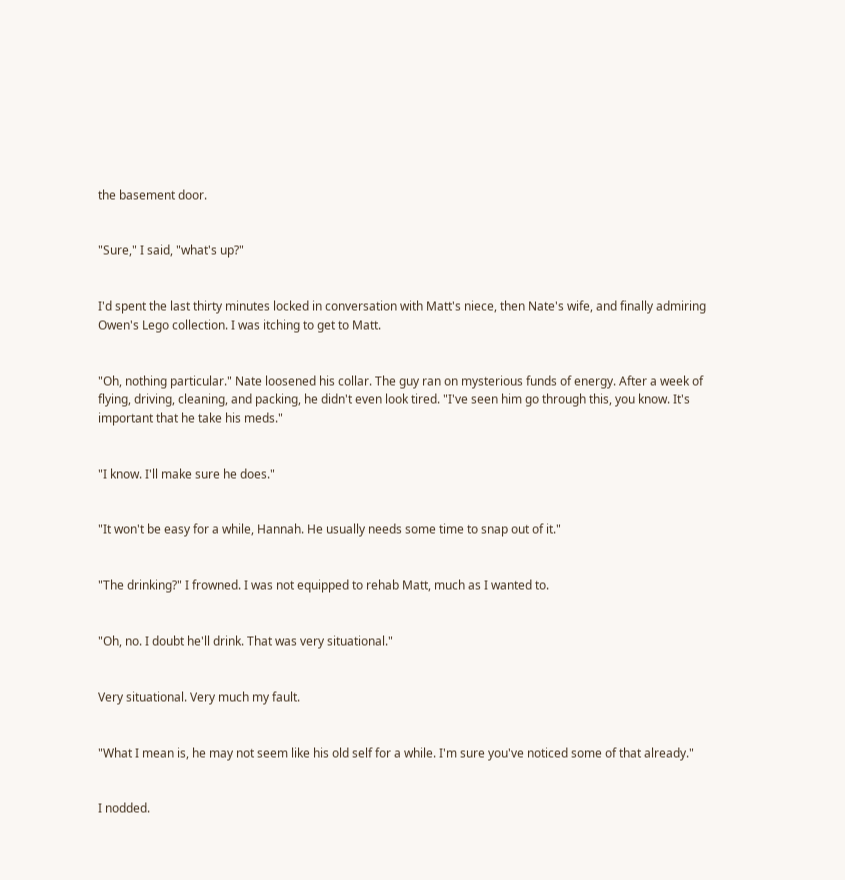the basement door.


"Sure," I said, "what's up?"


I'd spent the last thirty minutes locked in conversation with Matt's niece, then Nate's wife, and finally admiring Owen's Lego collection. I was itching to get to Matt.


"Oh, nothing particular." Nate loosened his collar. The guy ran on mysterious funds of energy. After a week of flying, driving, cleaning, and packing, he didn't even look tired. "I've seen him go through this, you know. It's important that he take his meds."


"I know. I'll make sure he does."


"It won't be easy for a while, Hannah. He usually needs some time to snap out of it."


"The drinking?" I frowned. I was not equipped to rehab Matt, much as I wanted to.


"Oh, no. I doubt he'll drink. That was very situational."


Very situational. Very much my fault.


"What I mean is, he may not seem like his old self for a while. I'm sure you've noticed some of that already."


I nodded.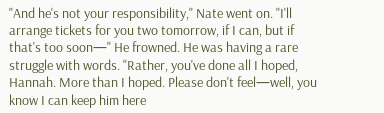"And he's not your responsibility," Nate went on. "I'll arrange tickets for you two tomorrow, if I can, but if that's too soon—" He frowned. He was having a rare struggle with words. "Rather, you've done all I hoped, Hannah. More than I hoped. Please don't feel—well, you know I can keep him here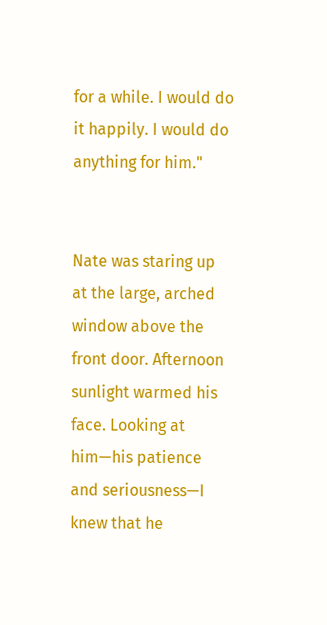for a while. I would do it happily. I would do anything for him."


Nate was staring up at the large, arched window above the front door. Afternoon sunlight warmed his face. Looking at him—his patience and seriousness—I knew that he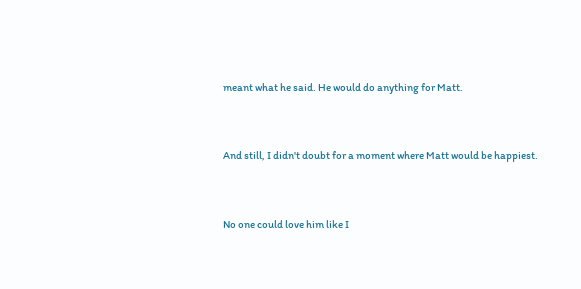meant what he said. He would do anything for Matt.


And still, I didn't doubt for a moment where Matt would be happiest.


No one could love him like I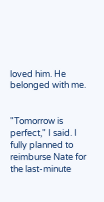loved him. He belonged with me.


"Tomorrow is perfect," I said. I fully planned to reimburse Nate for the last-minute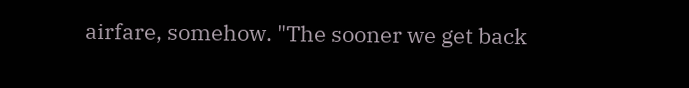airfare, somehow. "The sooner we get back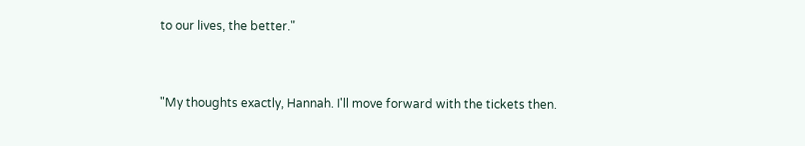to our lives, the better."


"My thoughts exactly, Hannah. I'll move forward with the tickets then.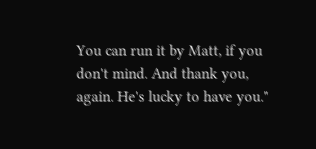You can run it by Matt, if you don't mind. And thank you, again. He's lucky to have you."